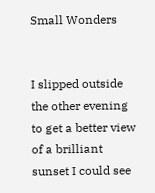Small Wonders


I slipped outside the other evening to get a better view of a brilliant sunset I could see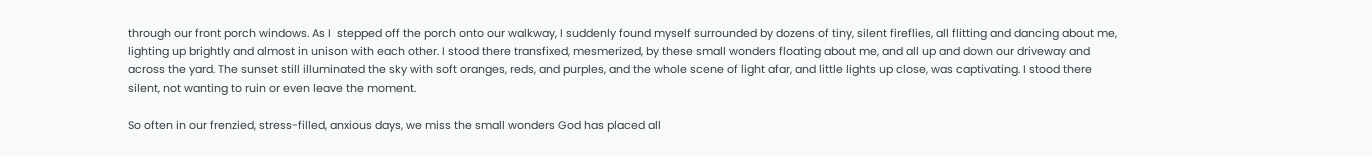through our front porch windows. As I  stepped off the porch onto our walkway, I suddenly found myself surrounded by dozens of tiny, silent fireflies, all flitting and dancing about me, lighting up brightly and almost in unison with each other. I stood there transfixed, mesmerized, by these small wonders floating about me, and all up and down our driveway and across the yard. The sunset still illuminated the sky with soft oranges, reds, and purples, and the whole scene of light afar, and little lights up close, was captivating. I stood there silent, not wanting to ruin or even leave the moment.

So often in our frenzied, stress-filled, anxious days, we miss the small wonders God has placed all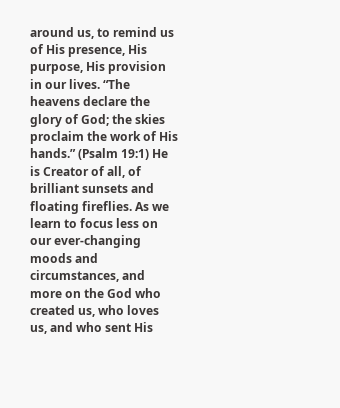around us, to remind us of His presence, His purpose, His provision in our lives. “The heavens declare the glory of God; the skies proclaim the work of His hands.” (Psalm 19:1) He is Creator of all, of brilliant sunsets and floating fireflies. As we learn to focus less on our ever-changing moods and circumstances, and more on the God who created us, who loves us, and who sent His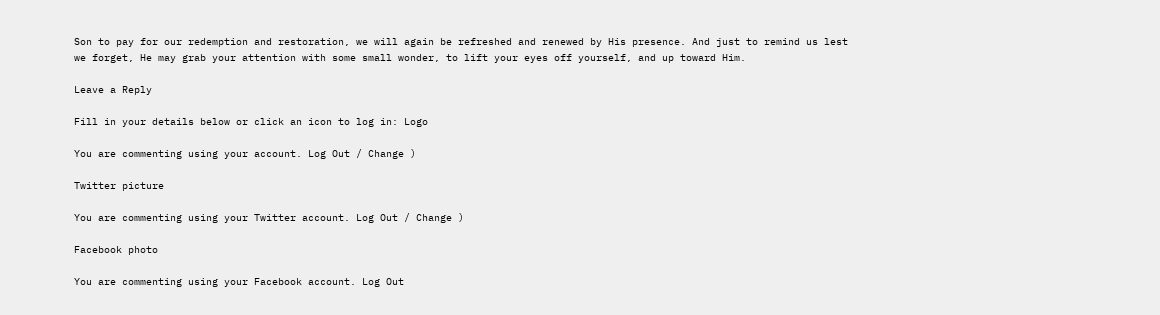Son to pay for our redemption and restoration, we will again be refreshed and renewed by His presence. And just to remind us lest we forget, He may grab your attention with some small wonder, to lift your eyes off yourself, and up toward Him.

Leave a Reply

Fill in your details below or click an icon to log in: Logo

You are commenting using your account. Log Out / Change )

Twitter picture

You are commenting using your Twitter account. Log Out / Change )

Facebook photo

You are commenting using your Facebook account. Log Out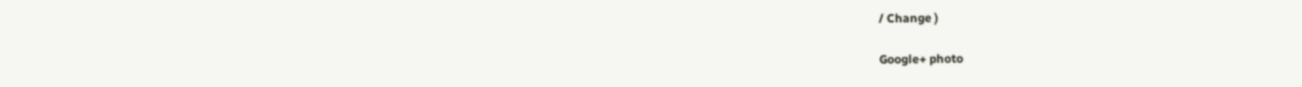/ Change )

Google+ photo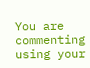You are commenting using your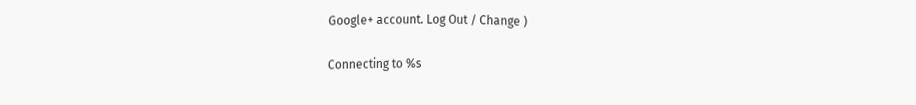Google+ account. Log Out / Change )

Connecting to %s